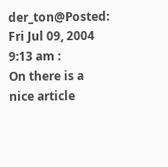der_ton@Posted: Fri Jul 09, 2004 9:13 am :
On there is a nice article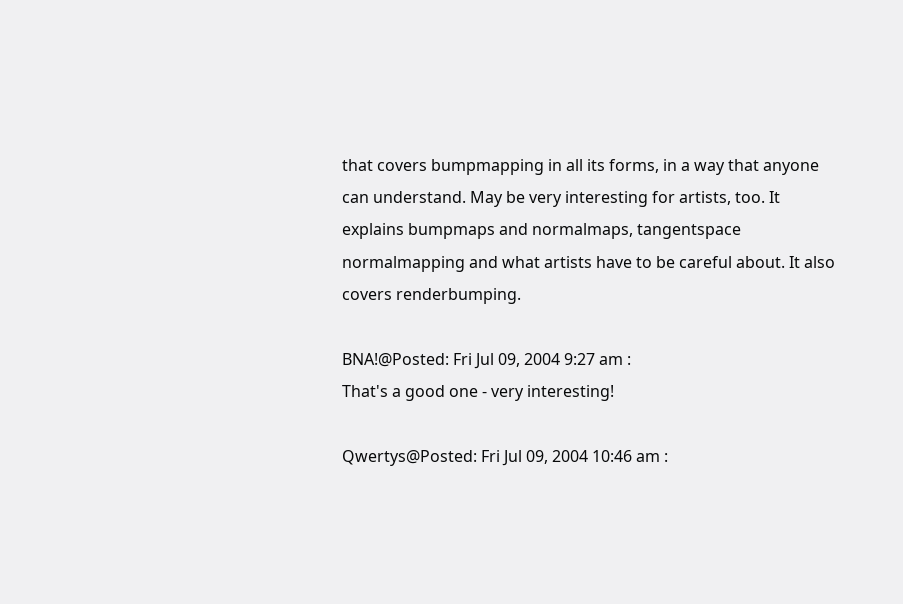that covers bumpmapping in all its forms, in a way that anyone can understand. May be very interesting for artists, too. It explains bumpmaps and normalmaps, tangentspace normalmapping and what artists have to be careful about. It also covers renderbumping.

BNA!@Posted: Fri Jul 09, 2004 9:27 am :
That's a good one - very interesting!

Qwertys@Posted: Fri Jul 09, 2004 10:46 am :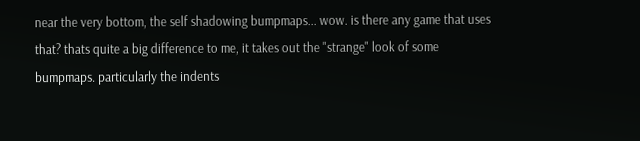near the very bottom, the self shadowing bumpmaps... wow. is there any game that uses that? thats quite a big difference to me, it takes out the "strange" look of some bumpmaps. particularly the indents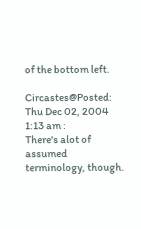of the bottom left.

Circastes@Posted: Thu Dec 02, 2004 1:13 am :
There's alot of assumed terminology, though.